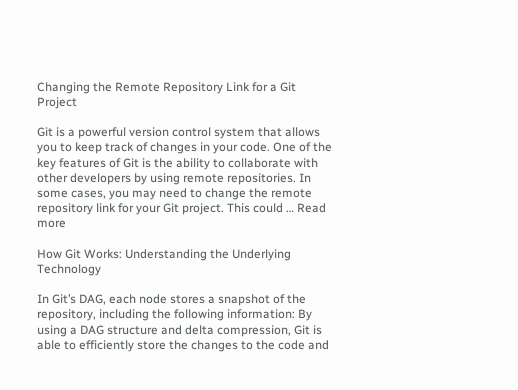Changing the Remote Repository Link for a Git Project

Git is a powerful version control system that allows you to keep track of changes in your code. One of the key features of Git is the ability to collaborate with other developers by using remote repositories. In some cases, you may need to change the remote repository link for your Git project. This could … Read more

How Git Works: Understanding the Underlying Technology

In Git’s DAG, each node stores a snapshot of the repository, including the following information: By using a DAG structure and delta compression, Git is able to efficiently store the changes to the code and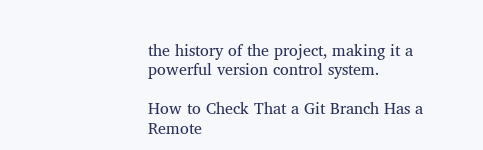the history of the project, making it a powerful version control system.

How to Check That a Git Branch Has a Remote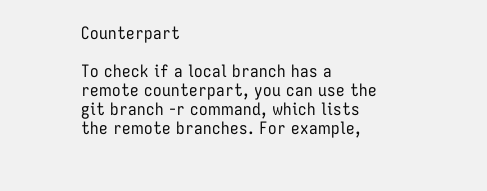Counterpart

To check if a local branch has a remote counterpart, you can use the git branch -r command, which lists the remote branches. For example,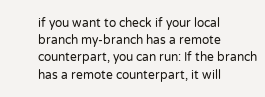if you want to check if your local branch my-branch has a remote counterpart, you can run: If the branch has a remote counterpart, it will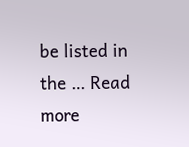be listed in the … Read more